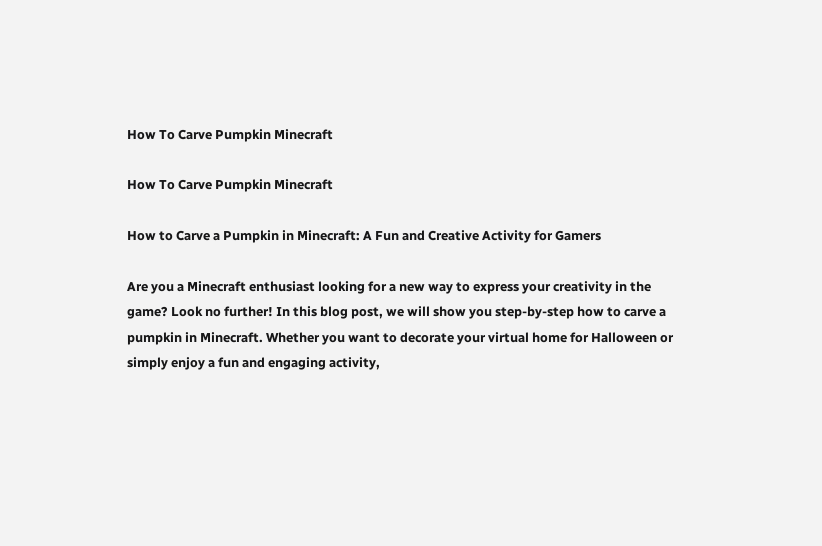How To Carve Pumpkin Minecraft

How To Carve Pumpkin Minecraft

How to Carve a Pumpkin in Minecraft: A Fun and Creative Activity for Gamers

Are you a Minecraft enthusiast looking for a new way to express your creativity in the game? Look no further! In this blog post, we will show you step-by-step how to carve a pumpkin in Minecraft. Whether you want to decorate your virtual home for Halloween or simply enjoy a fun and engaging activity,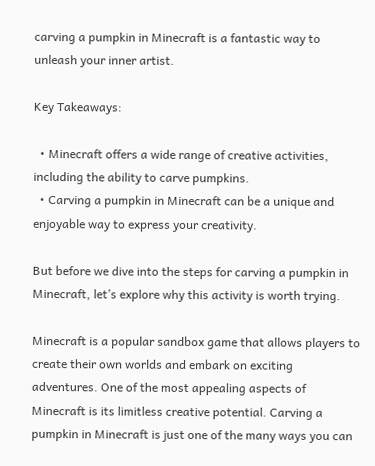carving a pumpkin in Minecraft is a fantastic way to unleash your inner artist.

Key Takeaways:

  • Minecraft offers a wide range of creative activities, including the ability to carve pumpkins.
  • Carving a pumpkin in Minecraft can be a unique and enjoyable way to express your creativity.

But before we dive into the steps for carving a pumpkin in Minecraft, let’s explore why this activity is worth trying.

Minecraft is a popular sandbox game that allows players to create their own worlds and embark on exciting adventures. One of the most appealing aspects of Minecraft is its limitless creative potential. Carving a pumpkin in Minecraft is just one of the many ways you can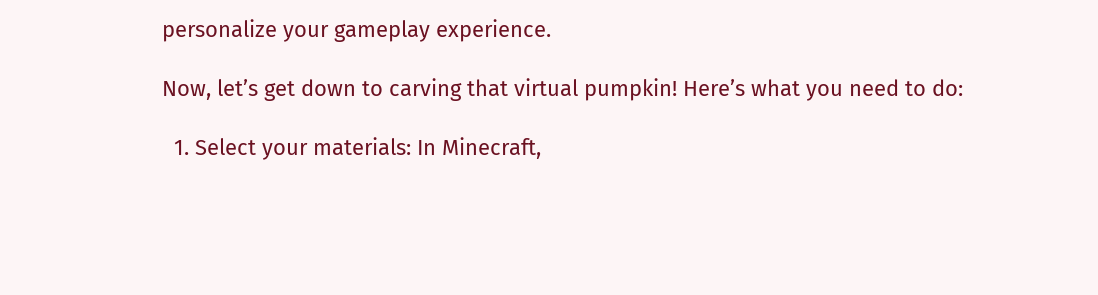personalize your gameplay experience.

Now, let’s get down to carving that virtual pumpkin! Here’s what you need to do:

  1. Select your materials: In Minecraft,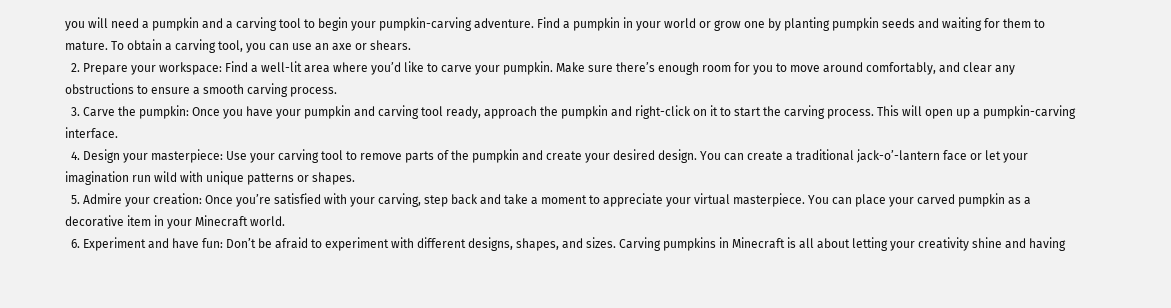you will need a pumpkin and a carving tool to begin your pumpkin-carving adventure. Find a pumpkin in your world or grow one by planting pumpkin seeds and waiting for them to mature. To obtain a carving tool, you can use an axe or shears.
  2. Prepare your workspace: Find a well-lit area where you’d like to carve your pumpkin. Make sure there’s enough room for you to move around comfortably, and clear any obstructions to ensure a smooth carving process.
  3. Carve the pumpkin: Once you have your pumpkin and carving tool ready, approach the pumpkin and right-click on it to start the carving process. This will open up a pumpkin-carving interface.
  4. Design your masterpiece: Use your carving tool to remove parts of the pumpkin and create your desired design. You can create a traditional jack-o’-lantern face or let your imagination run wild with unique patterns or shapes.
  5. Admire your creation: Once you’re satisfied with your carving, step back and take a moment to appreciate your virtual masterpiece. You can place your carved pumpkin as a decorative item in your Minecraft world.
  6. Experiment and have fun: Don’t be afraid to experiment with different designs, shapes, and sizes. Carving pumpkins in Minecraft is all about letting your creativity shine and having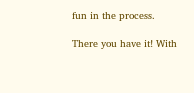fun in the process.

There you have it! With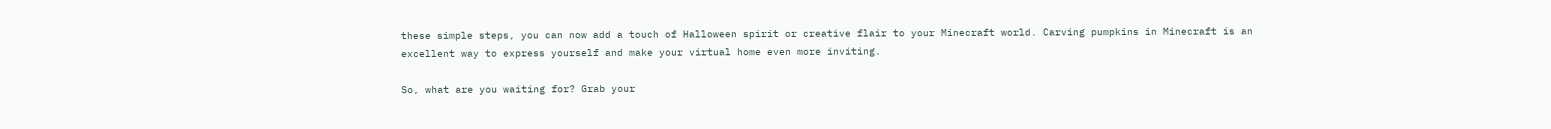these simple steps, you can now add a touch of Halloween spirit or creative flair to your Minecraft world. Carving pumpkins in Minecraft is an excellent way to express yourself and make your virtual home even more inviting.

So, what are you waiting for? Grab your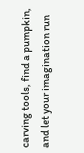carving tools, find a pumpkin, and let your imagination run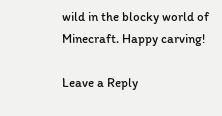wild in the blocky world of Minecraft. Happy carving!

Leave a Reply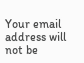Your email address will not be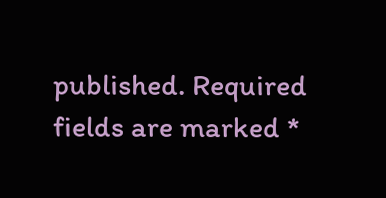published. Required fields are marked *